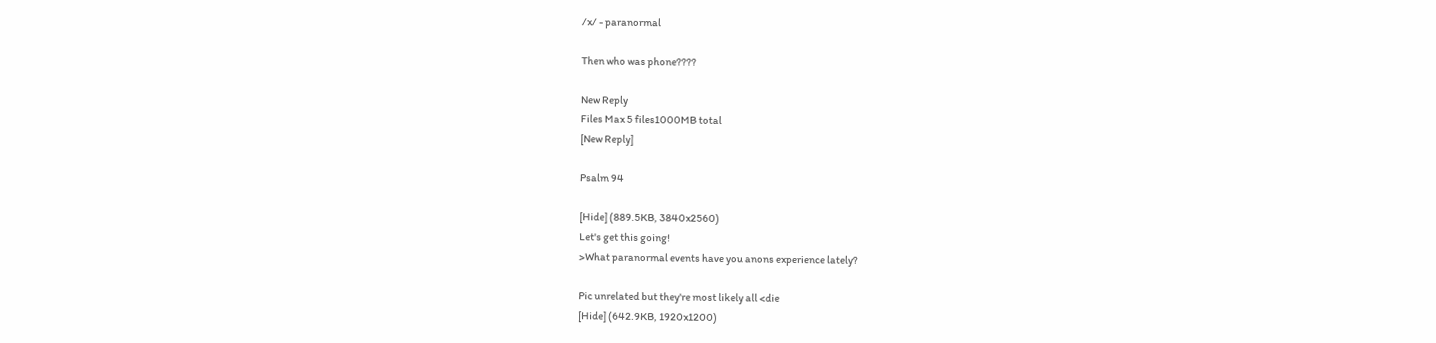/x/ - paranormal

Then who was phone????

New Reply
Files Max 5 files1000MB total
[New Reply]

Psalm 94

[Hide] (889.5KB, 3840x2560)
Let's get this going!
>What paranormal events have you anons experience lately?

Pic unrelated but they're most likely all <die
[Hide] (642.9KB, 1920x1200)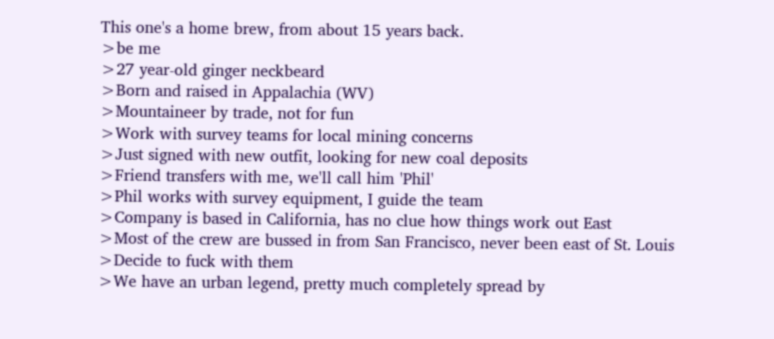This one's a home brew, from about 15 years back.
>be me
>27 year-old ginger neckbeard
>Born and raised in Appalachia (WV)
>Mountaineer by trade, not for fun
>Work with survey teams for local mining concerns
>Just signed with new outfit, looking for new coal deposits
>Friend transfers with me, we'll call him 'Phil'
>Phil works with survey equipment, I guide the team
>Company is based in California, has no clue how things work out East
>Most of the crew are bussed in from San Francisco, never been east of St. Louis
>Decide to fuck with them
>We have an urban legend, pretty much completely spread by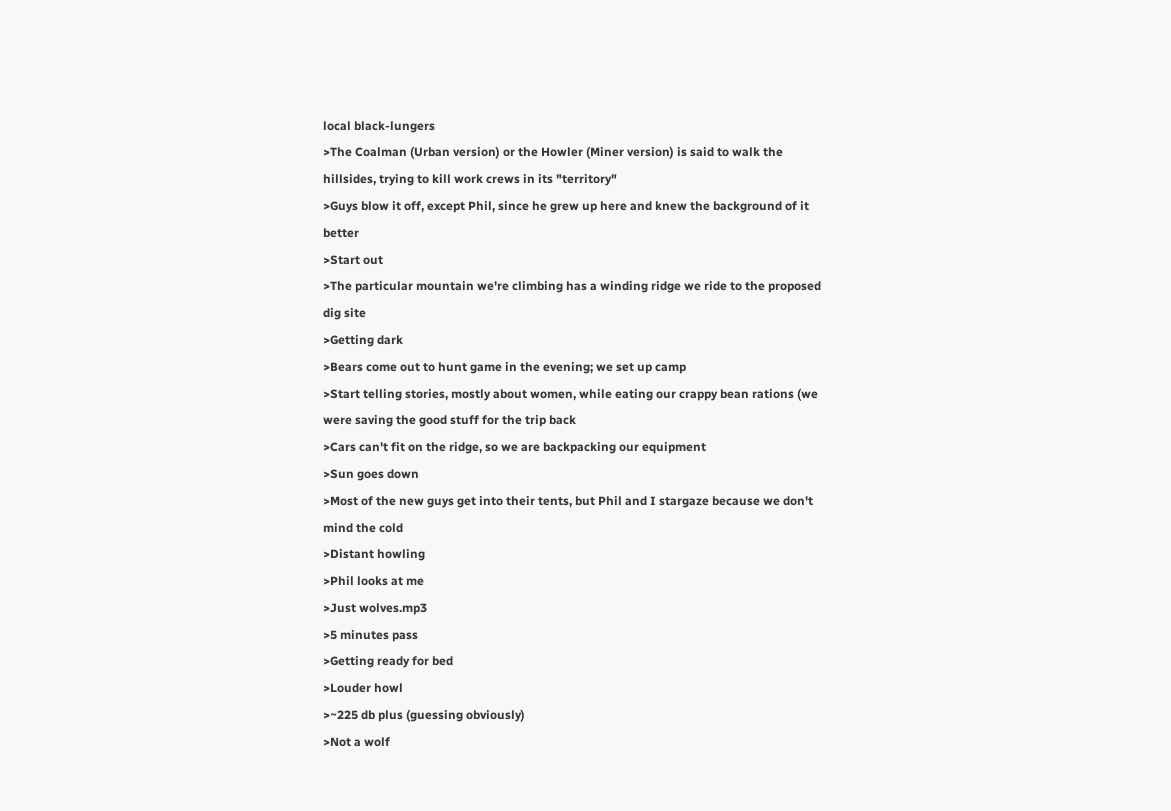local black-lungers
>The Coalman (Urban version) or the Howler (Miner version) is said to walk the hillsides, trying to kill work crews in its "territory"
>Guys blow it off, except Phil, since he grew up here and knew the background of it better
>Start out
>The particular mountain we're climbing has a winding ridge we ride to the proposed dig site
>Getting dark
>Bears come out to hunt game in the evening; we set up camp
>Start telling stories, mostly about women, while eating our crappy bean rations (we were saving the good stuff for the trip back
>Cars can't fit on the ridge, so we are backpacking our equipment
>Sun goes down
>Most of the new guys get into their tents, but Phil and I stargaze because we don't mind the cold
>Distant howling
>Phil looks at me
>Just wolves.mp3
>5 minutes pass
>Getting ready for bed
>Louder howl
>~225 db plus (guessing obviously)
>Not a wolf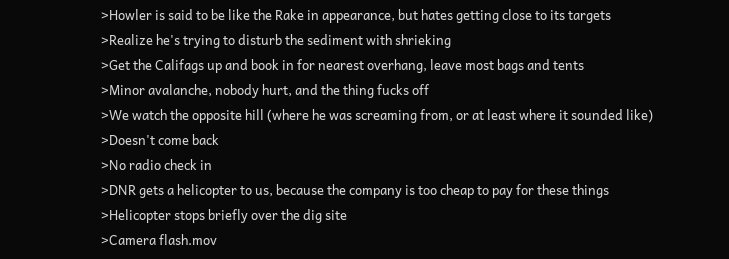>Howler is said to be like the Rake in appearance, but hates getting close to its targets
>Realize he's trying to disturb the sediment with shrieking
>Get the Califags up and book in for nearest overhang, leave most bags and tents
>Minor avalanche, nobody hurt, and the thing fucks off
>We watch the opposite hill (where he was screaming from, or at least where it sounded like)
>Doesn't come back
>No radio check in
>DNR gets a helicopter to us, because the company is too cheap to pay for these things
>Helicopter stops briefly over the dig site
>Camera flash.mov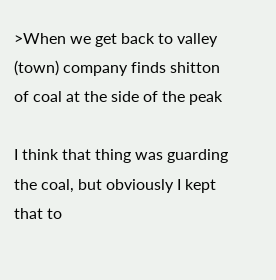>When we get back to valley (town) company finds shitton of coal at the side of the peak

I think that thing was guarding the coal, but obviously I kept that to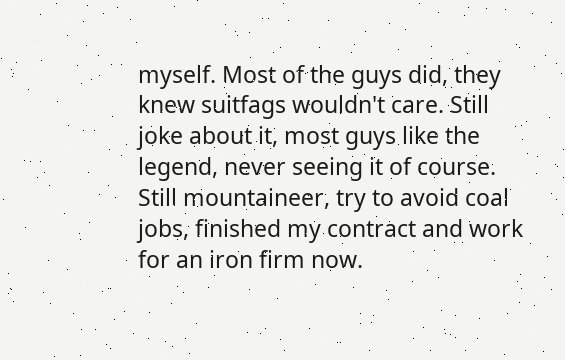myself. Most of the guys did, they knew suitfags wouldn't care. Still joke about it, most guys like the legend, never seeing it of course.
Still mountaineer, try to avoid coal jobs, finished my contract and work for an iron firm now.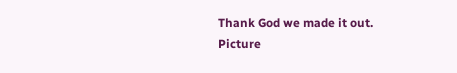Thank God we made it out.
Picture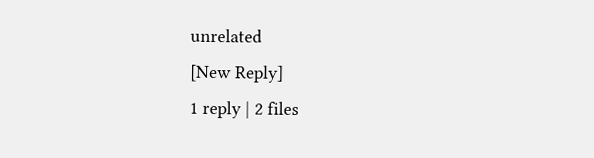unrelated
[New Reply]
1 reply | 2 files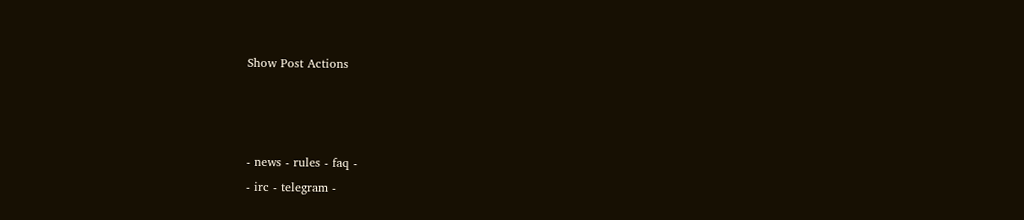Show Post Actions



- news - rules - faq -
- irc - telegram -